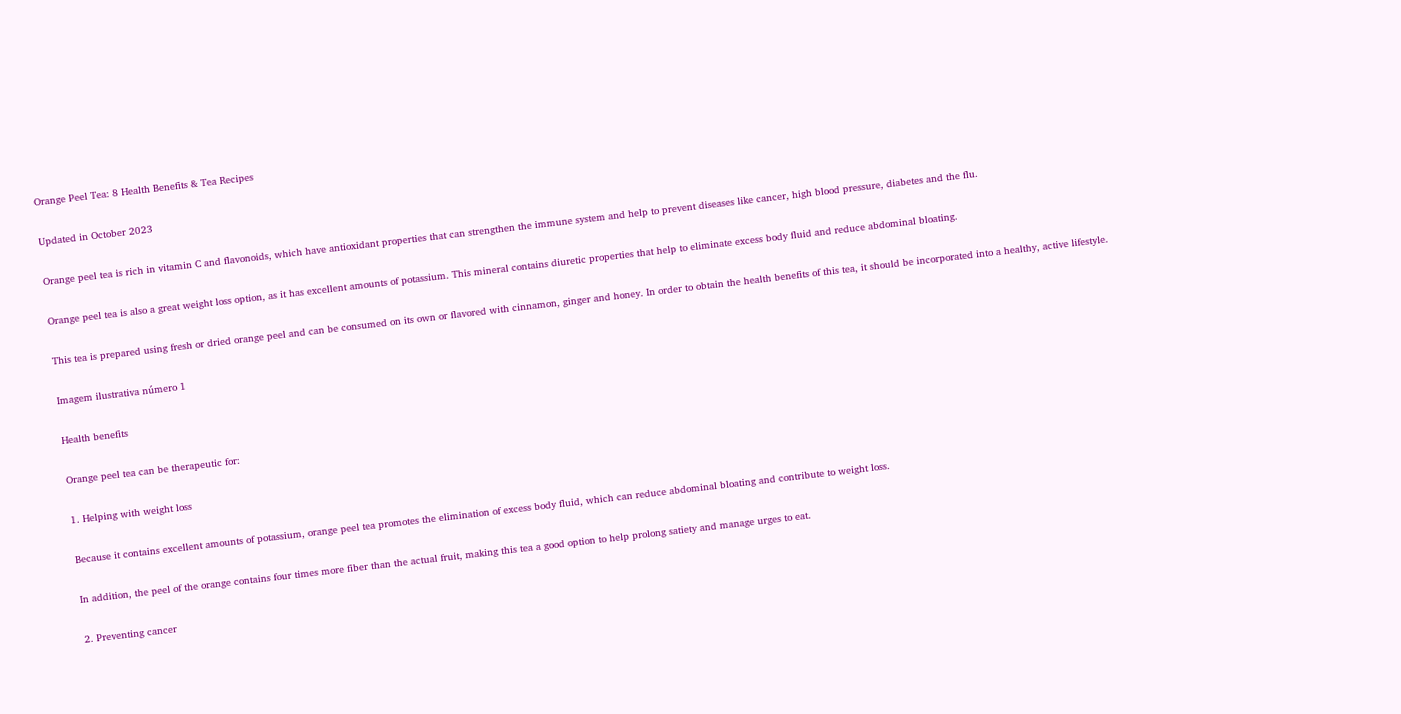Orange Peel Tea: 8 Health Benefits & Tea Recipes

Updated in October 2023

Orange peel tea is rich in vitamin C and flavonoids, which have antioxidant properties that can strengthen the immune system and help to prevent diseases like cancer, high blood pressure, diabetes and the flu.

Orange peel tea is also a great weight loss option, as it has excellent amounts of potassium. This mineral contains diuretic properties that help to eliminate excess body fluid and reduce abdominal bloating.

This tea is prepared using fresh or dried orange peel and can be consumed on its own or flavored with cinnamon, ginger and honey. In order to obtain the health benefits of this tea, it should be incorporated into a healthy, active lifestyle.

Imagem ilustrativa número 1

Health benefits

Orange peel tea can be therapeutic for:

1. Helping with weight loss

Because it contains excellent amounts of potassium, orange peel tea promotes the elimination of excess body fluid, which can reduce abdominal bloating and contribute to weight loss.

In addition, the peel of the orange contains four times more fiber than the actual fruit, making this tea a good option to help prolong satiety and manage urges to eat.

2. Preventing cancer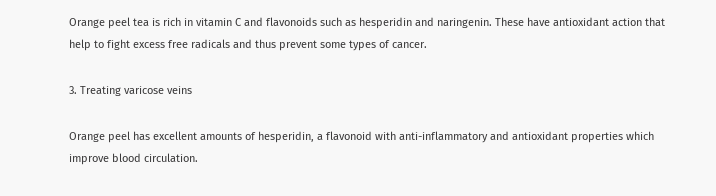Orange peel tea is rich in vitamin C and flavonoids such as hesperidin and naringenin. These have antioxidant action that help to fight excess free radicals and thus prevent some types of cancer.

3. Treating varicose veins

Orange peel has excellent amounts of hesperidin, a flavonoid with anti-inflammatory and antioxidant properties which improve blood circulation.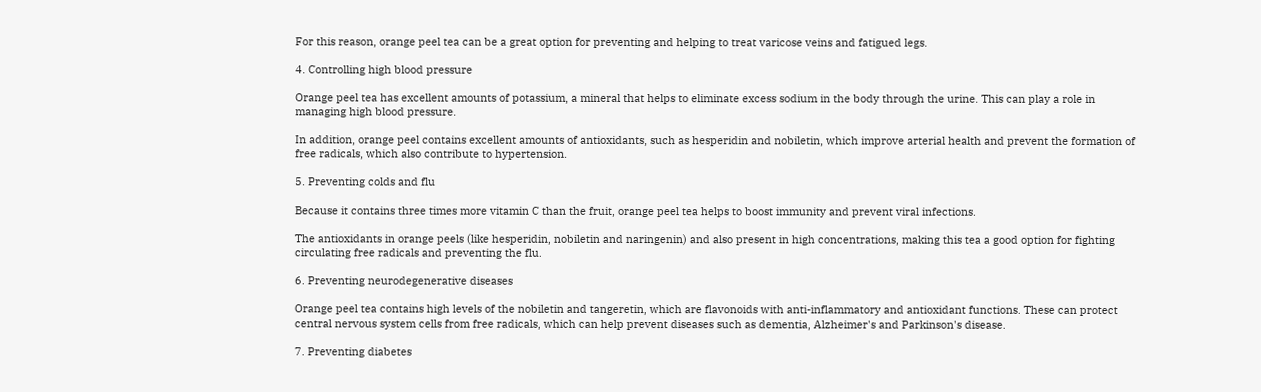For this reason, orange peel tea can be a great option for preventing and helping to treat varicose veins and fatigued legs.

4. Controlling high blood pressure

Orange peel tea has excellent amounts of potassium, a mineral that helps to eliminate excess sodium in the body through the urine. This can play a role in managing high blood pressure.

In addition, orange peel contains excellent amounts of antioxidants, such as hesperidin and nobiletin, which improve arterial health and prevent the formation of free radicals, which also contribute to hypertension.

5. Preventing colds and flu

Because it contains three times more vitamin C than the fruit, orange peel tea helps to boost immunity and prevent viral infections.

The antioxidants in orange peels (like hesperidin, nobiletin and naringenin) and also present in high concentrations, making this tea a good option for fighting circulating free radicals and preventing the flu.

6. Preventing neurodegenerative diseases

Orange peel tea contains high levels of the nobiletin and tangeretin, which are flavonoids with anti-inflammatory and antioxidant functions. These can protect central nervous system cells from free radicals, which can help prevent diseases such as dementia, Alzheimer's and Parkinson's disease.

7. Preventing diabetes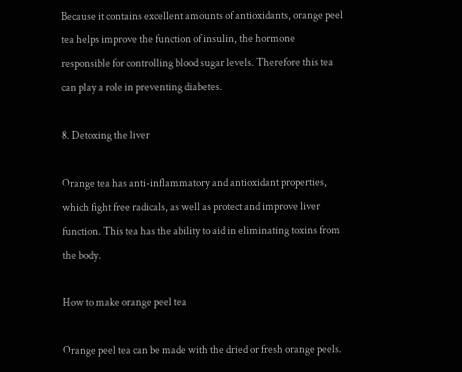Because it contains excellent amounts of antioxidants, orange peel tea helps improve the function of insulin, the hormone responsible for controlling blood sugar levels. Therefore this tea can play a role in preventing diabetes.

8. Detoxing the liver

Orange tea has anti-inflammatory and antioxidant properties, which fight free radicals, as well as protect and improve liver function. This tea has the ability to aid in eliminating toxins from the body.

How to make orange peel tea

Orange peel tea can be made with the dried or fresh orange peels.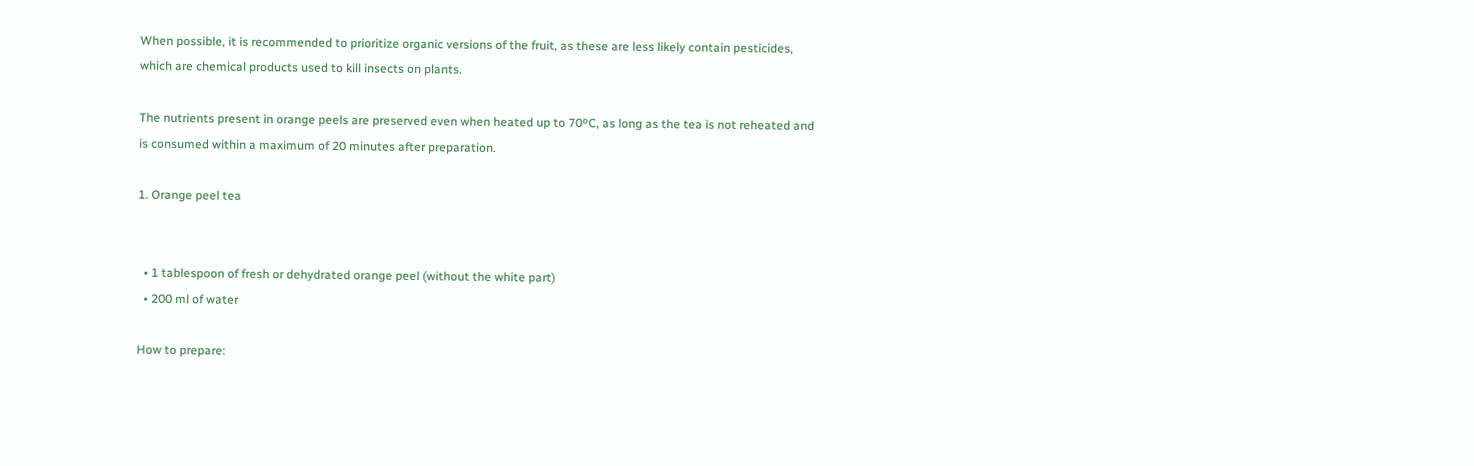When possible, it is recommended to prioritize organic versions of the fruit, as these are less likely contain pesticides, which are chemical products used to kill insects on plants.

The nutrients present in orange peels are preserved even when heated up to 70ºC, as long as the tea is not reheated and is consumed within a maximum of 20 minutes after preparation.

1. Orange peel tea


  • 1 tablespoon of fresh or dehydrated orange peel (without the white part)
  • 200 ml of water

How to prepare: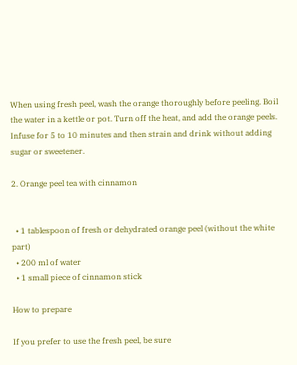When using fresh peel, wash the orange thoroughly before peeling. Boil the water in a kettle or pot. Turn off the heat, and add the orange peels. Infuse for 5 to 10 minutes and then strain and drink without adding sugar or sweetener.

2. Orange peel tea with cinnamon


  • 1 tablespoon of fresh or dehydrated orange peel (without the white part)
  • 200 ml of water
  • 1 small piece of cinnamon stick

How to prepare

If you prefer to use the fresh peel, be sure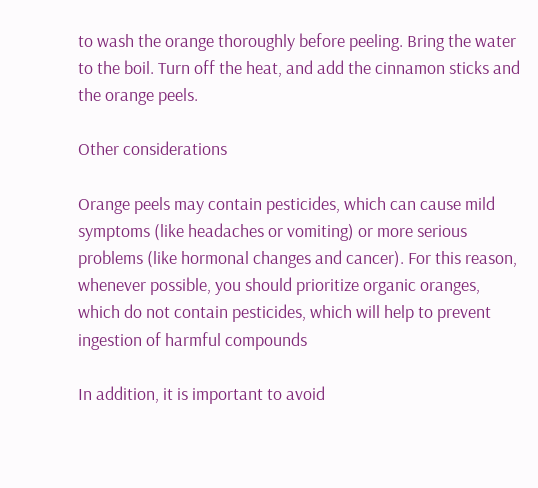to wash the orange thoroughly before peeling. Bring the water to the boil. Turn off the heat, and add the cinnamon sticks and the orange peels.

Other considerations

Orange peels may contain pesticides, which can cause mild symptoms (like headaches or vomiting) or more serious problems (like hormonal changes and cancer). For this reason, whenever possible, you should prioritize organic oranges, which do not contain pesticides, which will help to prevent ingestion of harmful compounds

In addition, it is important to avoid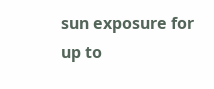sun exposure for up to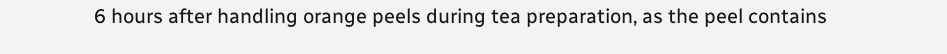6 hours after handling orange peels during tea preparation, as the peel contains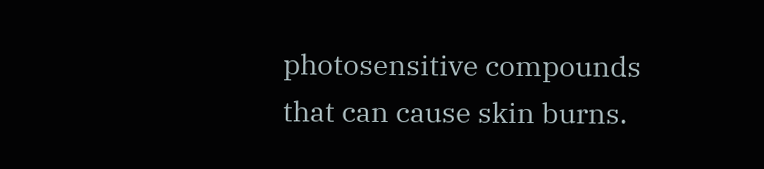photosensitive compounds that can cause skin burns.